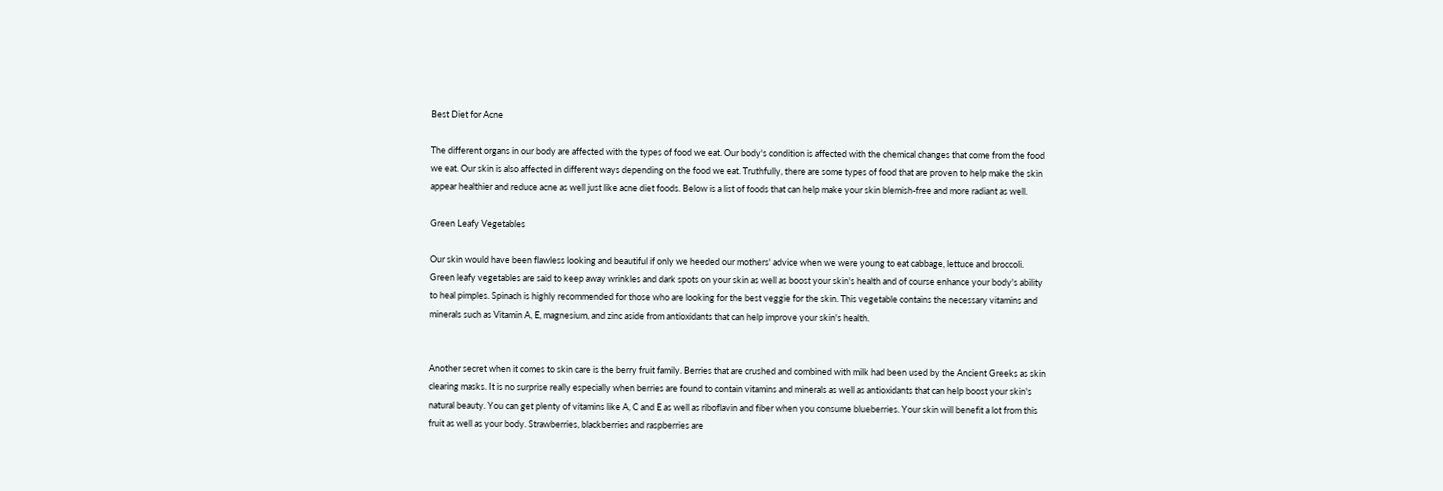Best Diet for Acne

The different organs in our body are affected with the types of food we eat. Our body's condition is affected with the chemical changes that come from the food we eat. Our skin is also affected in different ways depending on the food we eat. Truthfully, there are some types of food that are proven to help make the skin appear healthier and reduce acne as well just like acne diet foods. Below is a list of foods that can help make your skin blemish-free and more radiant as well.

Green Leafy Vegetables

Our skin would have been flawless looking and beautiful if only we heeded our mothers' advice when we were young to eat cabbage, lettuce and broccoli. Green leafy vegetables are said to keep away wrinkles and dark spots on your skin as well as boost your skin's health and of course enhance your body's ability to heal pimples. Spinach is highly recommended for those who are looking for the best veggie for the skin. This vegetable contains the necessary vitamins and minerals such as Vitamin A, E, magnesium, and zinc aside from antioxidants that can help improve your skin's health.


Another secret when it comes to skin care is the berry fruit family. Berries that are crushed and combined with milk had been used by the Ancient Greeks as skin clearing masks. It is no surprise really especially when berries are found to contain vitamins and minerals as well as antioxidants that can help boost your skin's natural beauty. You can get plenty of vitamins like A, C and E as well as riboflavin and fiber when you consume blueberries. Your skin will benefit a lot from this fruit as well as your body. Strawberries, blackberries and raspberries are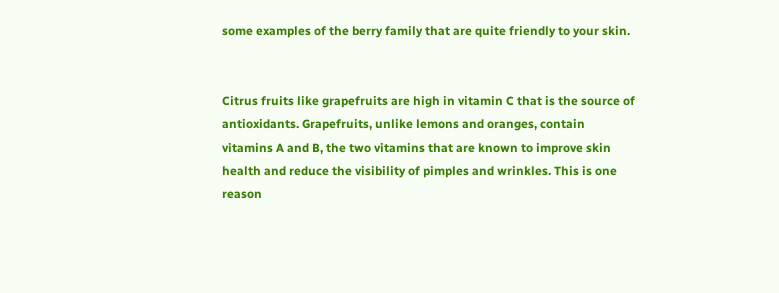some examples of the berry family that are quite friendly to your skin.


Citrus fruits like grapefruits are high in vitamin C that is the source of antioxidants. Grapefruits, unlike lemons and oranges, contain vitamins A and B, the two vitamins that are known to improve skin health and reduce the visibility of pimples and wrinkles. This is one reason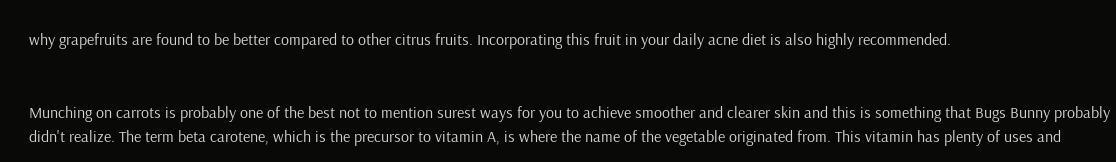why grapefruits are found to be better compared to other citrus fruits. Incorporating this fruit in your daily acne diet is also highly recommended.


Munching on carrots is probably one of the best not to mention surest ways for you to achieve smoother and clearer skin and this is something that Bugs Bunny probably didn't realize. The term beta carotene, which is the precursor to vitamin A, is where the name of the vegetable originated from. This vitamin has plenty of uses and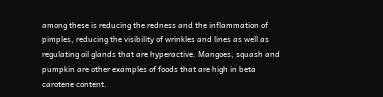among these is reducing the redness and the inflammation of pimples, reducing the visibility of wrinkles and lines as well as regulating oil glands that are hyperactive. Mangoes, squash and pumpkin are other examples of foods that are high in beta carotene content.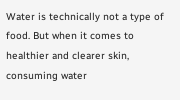Water is technically not a type of food. But when it comes to healthier and clearer skin, consuming water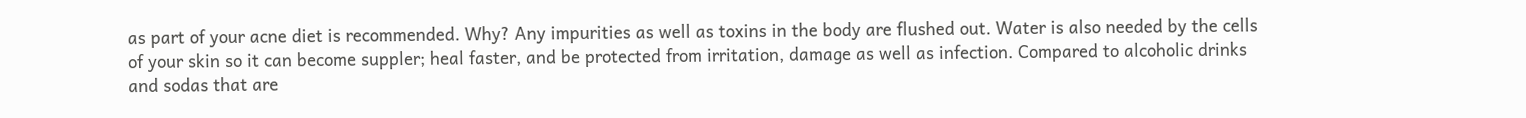as part of your acne diet is recommended. Why? Any impurities as well as toxins in the body are flushed out. Water is also needed by the cells of your skin so it can become suppler; heal faster, and be protected from irritation, damage as well as infection. Compared to alcoholic drinks and sodas that are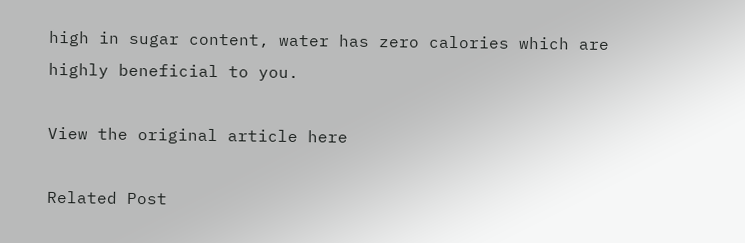high in sugar content, water has zero calories which are highly beneficial to you.

View the original article here

Related Post